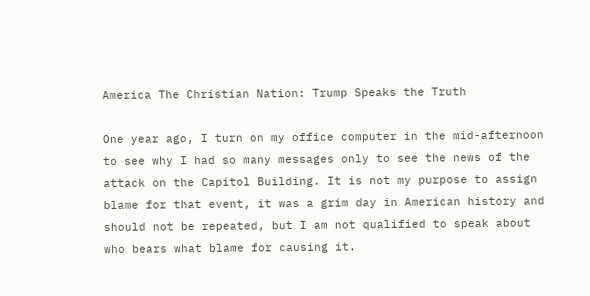America The Christian Nation: Trump Speaks the Truth

One year ago, I turn on my office computer in the mid-afternoon to see why I had so many messages only to see the news of the attack on the Capitol Building. It is not my purpose to assign blame for that event, it was a grim day in American history and should not be repeated, but I am not qualified to speak about who bears what blame for causing it.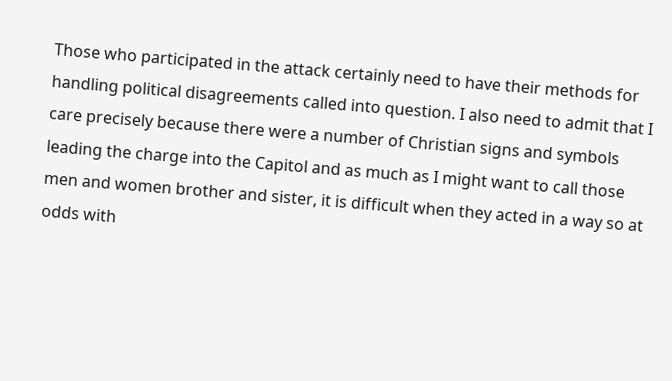Those who participated in the attack certainly need to have their methods for handling political disagreements called into question. I also need to admit that I care precisely because there were a number of Christian signs and symbols leading the charge into the Capitol and as much as I might want to call those men and women brother and sister, it is difficult when they acted in a way so at odds with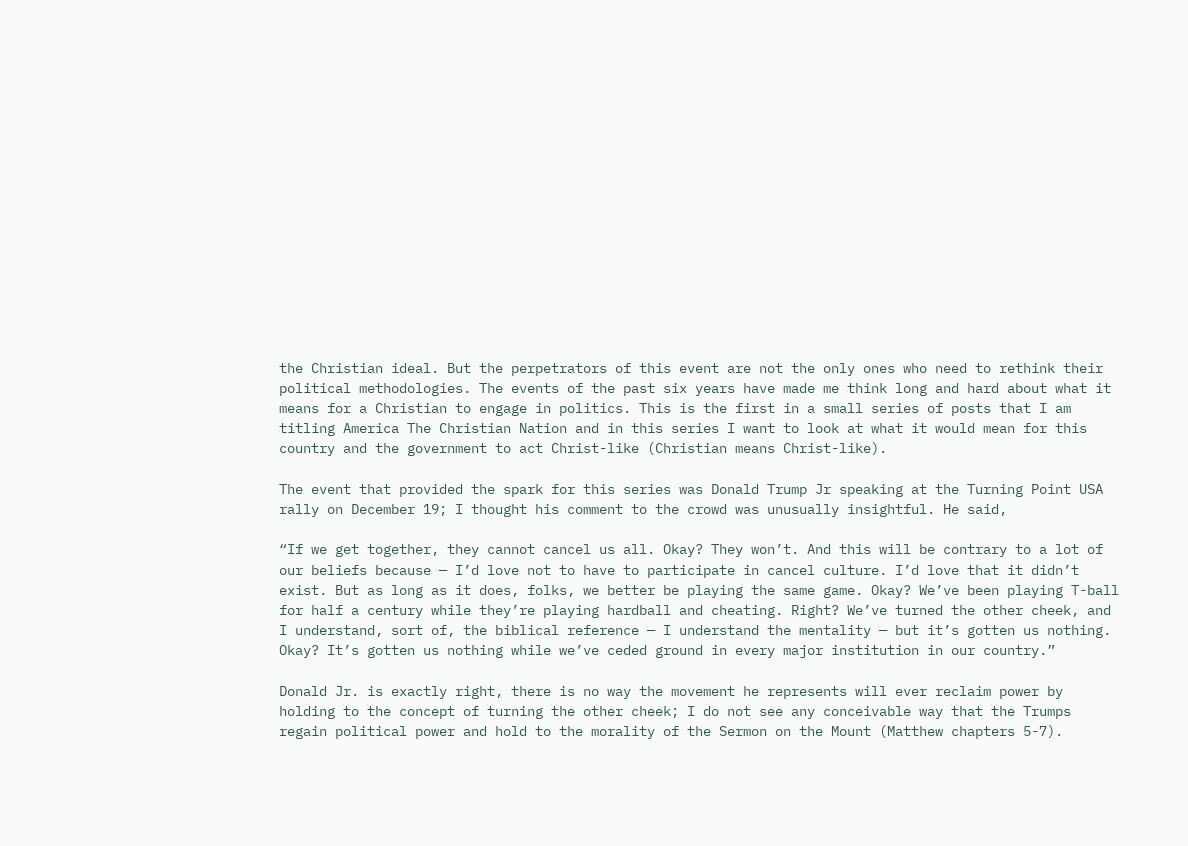the Christian ideal. But the perpetrators of this event are not the only ones who need to rethink their political methodologies. The events of the past six years have made me think long and hard about what it means for a Christian to engage in politics. This is the first in a small series of posts that I am titling America The Christian Nation and in this series I want to look at what it would mean for this country and the government to act Christ-like (Christian means Christ-like).

The event that provided the spark for this series was Donald Trump Jr speaking at the Turning Point USA rally on December 19; I thought his comment to the crowd was unusually insightful. He said,

“If we get together, they cannot cancel us all. Okay? They won’t. And this will be contrary to a lot of our beliefs because — I’d love not to have to participate in cancel culture. I’d love that it didn’t exist. But as long as it does, folks, we better be playing the same game. Okay? We’ve been playing T-ball for half a century while they’re playing hardball and cheating. Right? We’ve turned the other cheek, and I understand, sort of, the biblical reference — I understand the mentality — but it’s gotten us nothing. Okay? It’s gotten us nothing while we’ve ceded ground in every major institution in our country.”

Donald Jr. is exactly right, there is no way the movement he represents will ever reclaim power by holding to the concept of turning the other cheek; I do not see any conceivable way that the Trumps regain political power and hold to the morality of the Sermon on the Mount (Matthew chapters 5-7).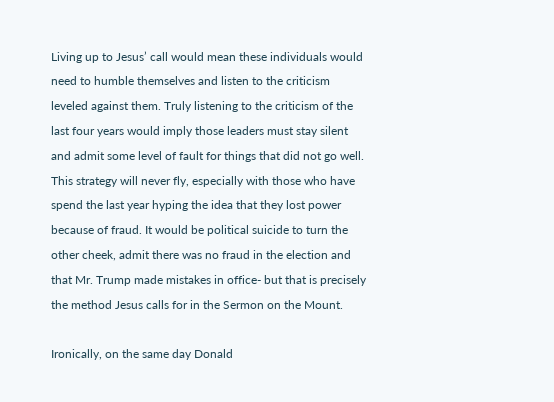Living up to Jesus’ call would mean these individuals would need to humble themselves and listen to the criticism leveled against them. Truly listening to the criticism of the last four years would imply those leaders must stay silent and admit some level of fault for things that did not go well. This strategy will never fly, especially with those who have spend the last year hyping the idea that they lost power because of fraud. It would be political suicide to turn the other cheek, admit there was no fraud in the election and that Mr. Trump made mistakes in office- but that is precisely the method Jesus calls for in the Sermon on the Mount.

Ironically, on the same day Donald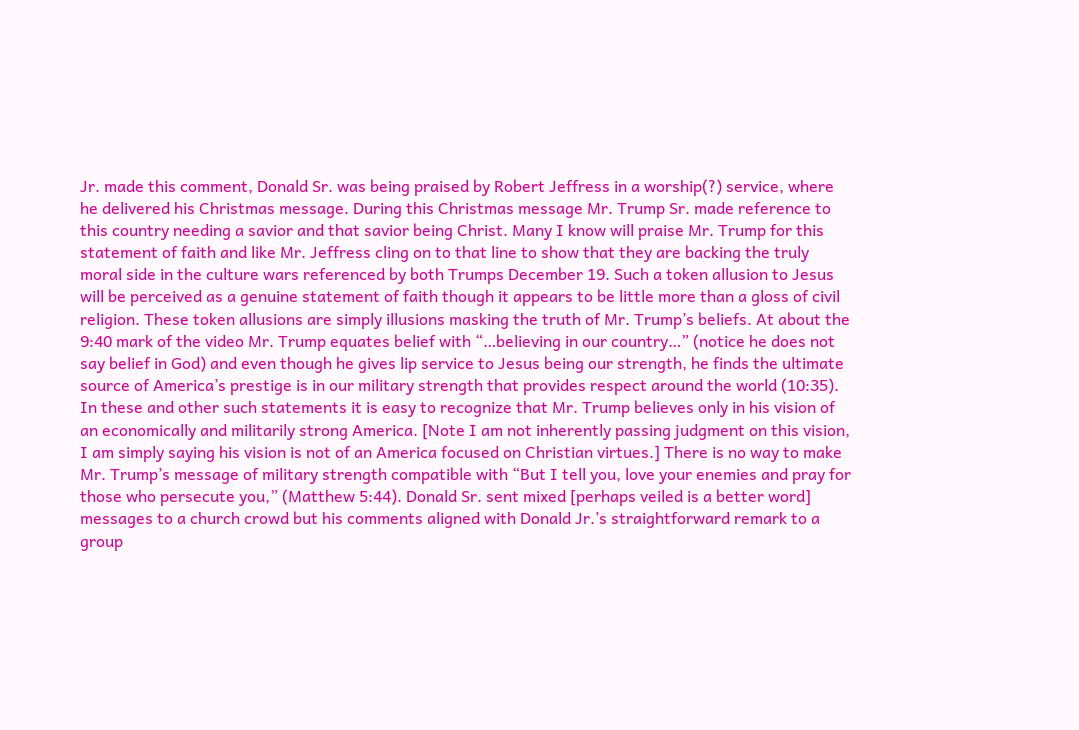Jr. made this comment, Donald Sr. was being praised by Robert Jeffress in a worship(?) service, where he delivered his Christmas message. During this Christmas message Mr. Trump Sr. made reference to this country needing a savior and that savior being Christ. Many I know will praise Mr. Trump for this statement of faith and like Mr. Jeffress cling on to that line to show that they are backing the truly moral side in the culture wars referenced by both Trumps December 19. Such a token allusion to Jesus will be perceived as a genuine statement of faith though it appears to be little more than a gloss of civil religion. These token allusions are simply illusions masking the truth of Mr. Trump’s beliefs. At about the 9:40 mark of the video Mr. Trump equates belief with “…believing in our country…” (notice he does not say belief in God) and even though he gives lip service to Jesus being our strength, he finds the ultimate source of America’s prestige is in our military strength that provides respect around the world (10:35). In these and other such statements it is easy to recognize that Mr. Trump believes only in his vision of an economically and militarily strong America. [Note I am not inherently passing judgment on this vision, I am simply saying his vision is not of an America focused on Christian virtues.] There is no way to make Mr. Trump’s message of military strength compatible with “But I tell you, love your enemies and pray for those who persecute you,” (Matthew 5:44). Donald Sr. sent mixed [perhaps veiled is a better word] messages to a church crowd but his comments aligned with Donald Jr.’s straightforward remark to a group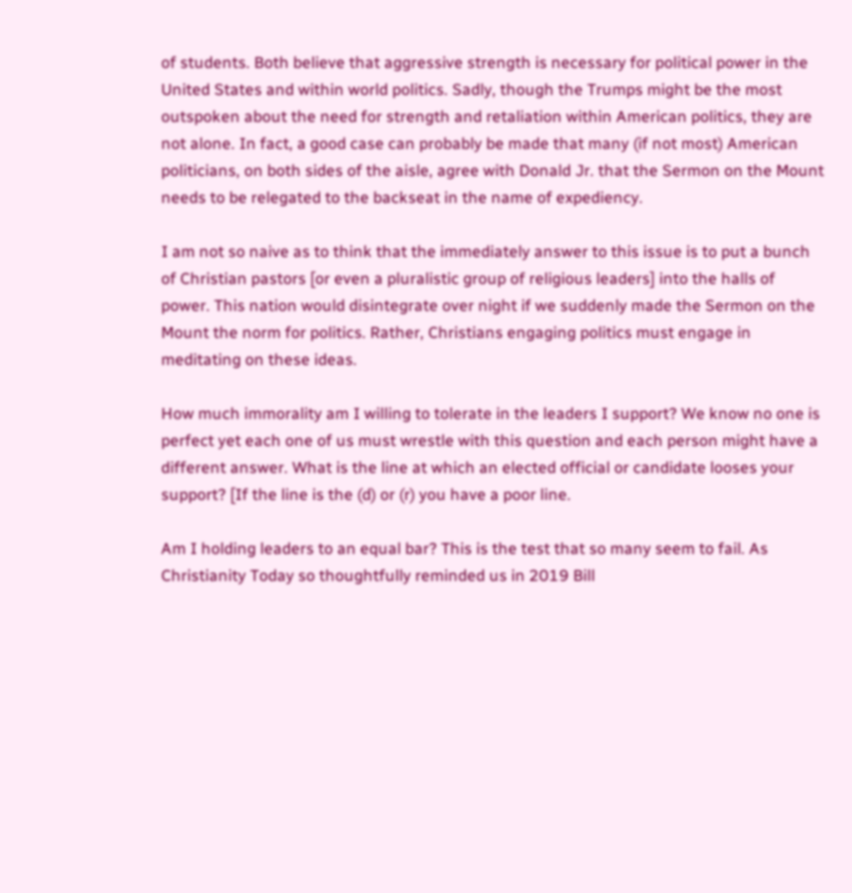of students. Both believe that aggressive strength is necessary for political power in the United States and within world politics. Sadly, though the Trumps might be the most outspoken about the need for strength and retaliation within American politics, they are not alone. In fact, a good case can probably be made that many (if not most) American politicians, on both sides of the aisle, agree with Donald Jr. that the Sermon on the Mount needs to be relegated to the backseat in the name of expediency.

I am not so naive as to think that the immediately answer to this issue is to put a bunch of Christian pastors [or even a pluralistic group of religious leaders] into the halls of power. This nation would disintegrate over night if we suddenly made the Sermon on the Mount the norm for politics. Rather, Christians engaging politics must engage in meditating on these ideas.

How much immorality am I willing to tolerate in the leaders I support? We know no one is perfect yet each one of us must wrestle with this question and each person might have a different answer. What is the line at which an elected official or candidate looses your support? [If the line is the (d) or (r) you have a poor line.

Am I holding leaders to an equal bar? This is the test that so many seem to fail. As Christianity Today so thoughtfully reminded us in 2019 Bill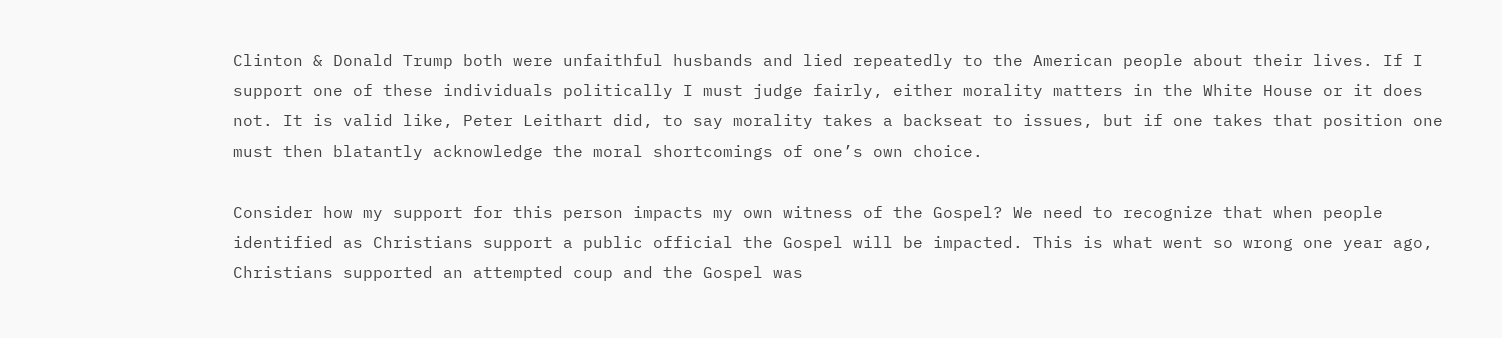Clinton & Donald Trump both were unfaithful husbands and lied repeatedly to the American people about their lives. If I support one of these individuals politically I must judge fairly, either morality matters in the White House or it does not. It is valid like, Peter Leithart did, to say morality takes a backseat to issues, but if one takes that position one must then blatantly acknowledge the moral shortcomings of one’s own choice.

Consider how my support for this person impacts my own witness of the Gospel? We need to recognize that when people identified as Christians support a public official the Gospel will be impacted. This is what went so wrong one year ago, Christians supported an attempted coup and the Gospel was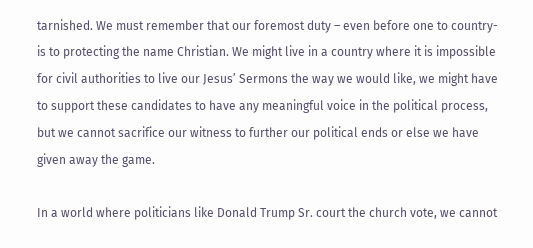tarnished. We must remember that our foremost duty – even before one to country- is to protecting the name Christian. We might live in a country where it is impossible for civil authorities to live our Jesus’ Sermons the way we would like, we might have to support these candidates to have any meaningful voice in the political process, but we cannot sacrifice our witness to further our political ends or else we have given away the game.

In a world where politicians like Donald Trump Sr. court the church vote, we cannot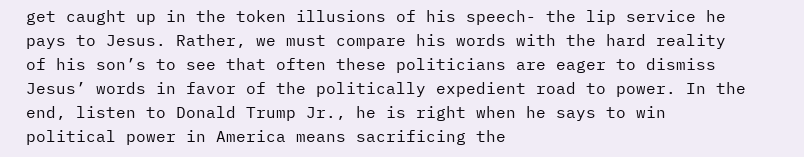get caught up in the token illusions of his speech- the lip service he pays to Jesus. Rather, we must compare his words with the hard reality of his son’s to see that often these politicians are eager to dismiss Jesus’ words in favor of the politically expedient road to power. In the end, listen to Donald Trump Jr., he is right when he says to win political power in America means sacrificing the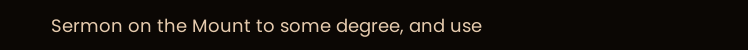Sermon on the Mount to some degree, and use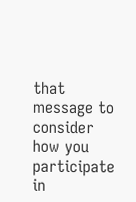that message to consider how you participate in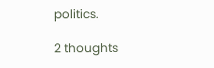politics.

2 thoughts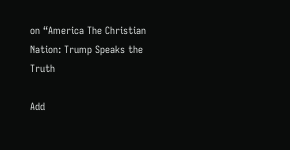on “America The Christian Nation: Trump Speaks the Truth

Add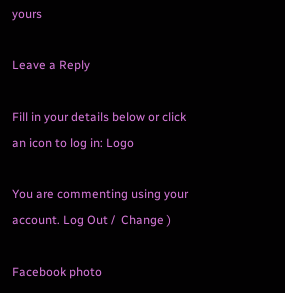yours

Leave a Reply

Fill in your details below or click an icon to log in: Logo

You are commenting using your account. Log Out /  Change )

Facebook photo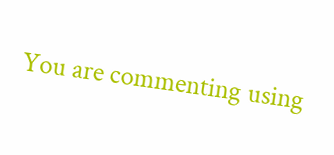You are commenting using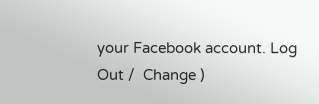your Facebook account. Log Out /  Change )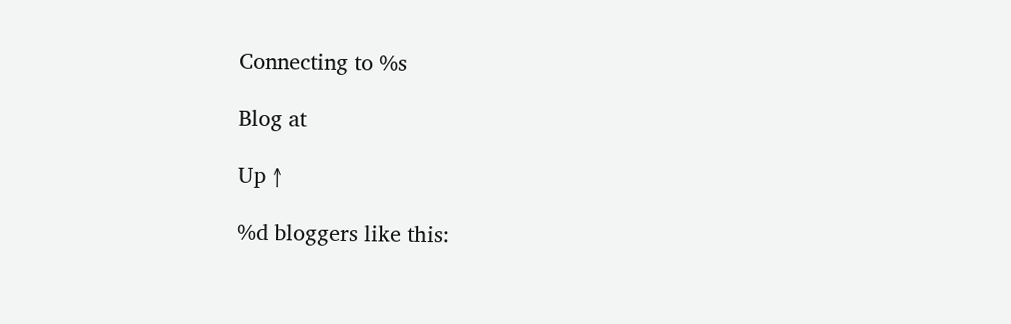Connecting to %s

Blog at

Up ↑

%d bloggers like this: